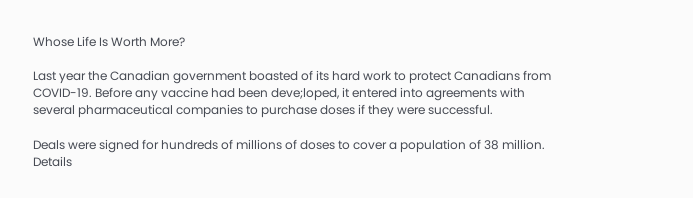Whose Life Is Worth More?

Last year the Canadian government boasted of its hard work to protect Canadians from COVID-19. Before any vaccine had been deve;loped, it entered into agreements with several pharmaceutical companies to purchase doses if they were successful.

Deals were signed for hundreds of millions of doses to cover a population of 38 million. Details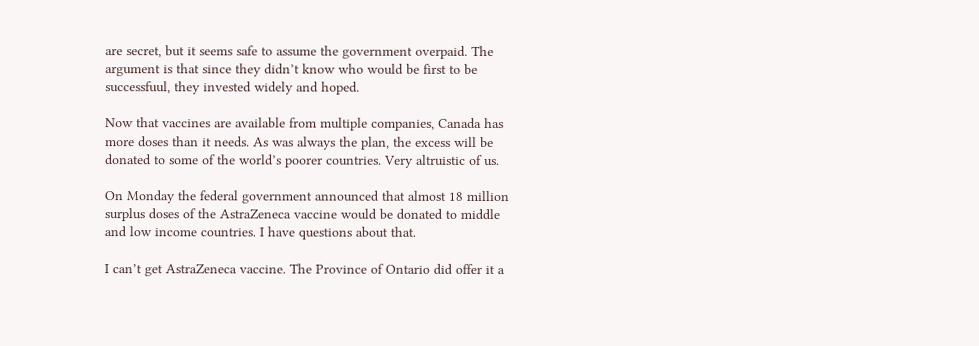are secret, but it seems safe to assume the government overpaid. The argument is that since they didn’t know who would be first to be successfuul, they invested widely and hoped.

Now that vaccines are available from multiple companies, Canada has more doses than it needs. As was always the plan, the excess will be donated to some of the world’s poorer countries. Very altruistic of us.

On Monday the federal government announced that almost 18 million surplus doses of the AstraZeneca vaccine would be donated to middle and low income countries. I have questions about that.

I can’t get AstraZeneca vaccine. The Province of Ontario did offer it a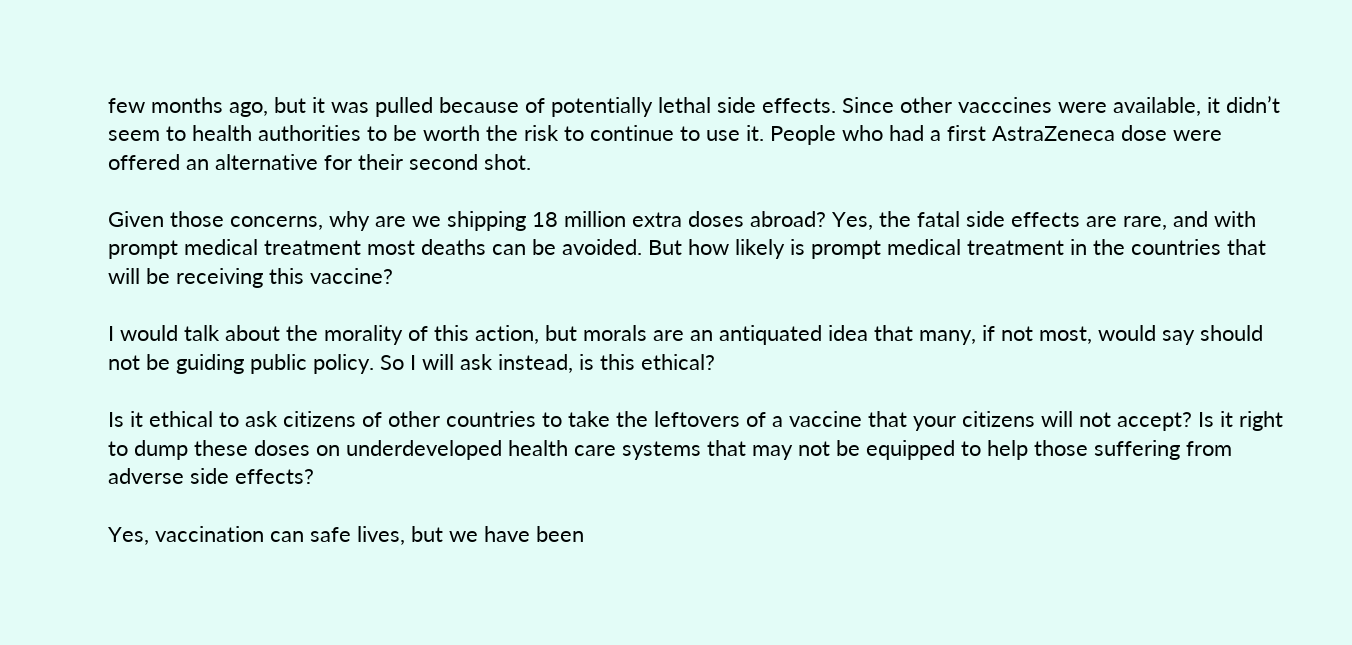few months ago, but it was pulled because of potentially lethal side effects. Since other vacccines were available, it didn’t seem to health authorities to be worth the risk to continue to use it. People who had a first AstraZeneca dose were offered an alternative for their second shot.

Given those concerns, why are we shipping 18 million extra doses abroad? Yes, the fatal side effects are rare, and with prompt medical treatment most deaths can be avoided. But how likely is prompt medical treatment in the countries that will be receiving this vaccine?

I would talk about the morality of this action, but morals are an antiquated idea that many, if not most, would say should not be guiding public policy. So I will ask instead, is this ethical?

Is it ethical to ask citizens of other countries to take the leftovers of a vaccine that your citizens will not accept? Is it right to dump these doses on underdeveloped health care systems that may not be equipped to help those suffering from adverse side effects?

Yes, vaccination can safe lives, but we have been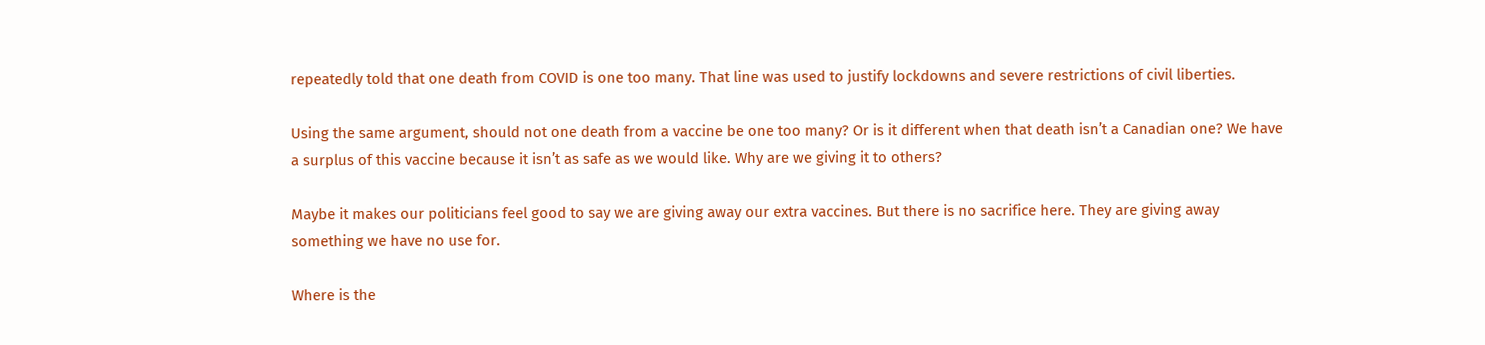repeatedly told that one death from COVID is one too many. That line was used to justify lockdowns and severe restrictions of civil liberties.

Using the same argument, should not one death from a vaccine be one too many? Or is it different when that death isn’t a Canadian one? We have a surplus of this vaccine because it isn’t as safe as we would like. Why are we giving it to others?

Maybe it makes our politicians feel good to say we are giving away our extra vaccines. But there is no sacrifice here. They are giving away something we have no use for.

Where is the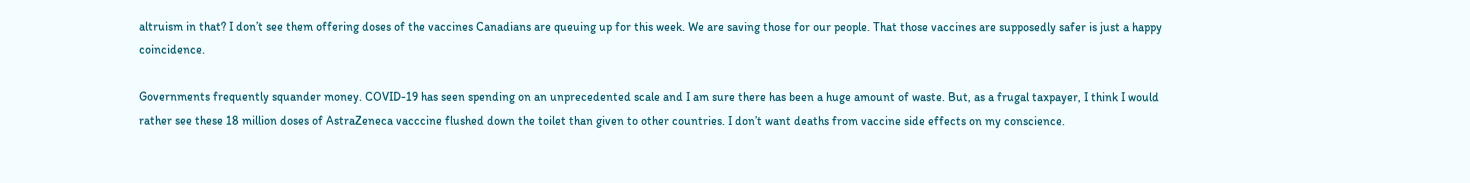altruism in that? I don’t see them offering doses of the vaccines Canadians are queuing up for this week. We are saving those for our people. That those vaccines are supposedly safer is just a happy coincidence.

Governments frequently squander money. COVID-19 has seen spending on an unprecedented scale and I am sure there has been a huge amount of waste. But, as a frugal taxpayer, I think I would rather see these 18 million doses of AstraZeneca vacccine flushed down the toilet than given to other countries. I don’t want deaths from vaccine side effects on my conscience.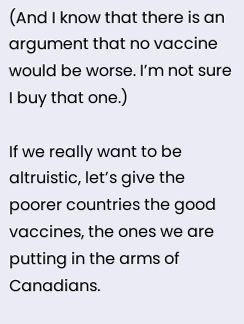(And I know that there is an argument that no vaccine would be worse. I’m not sure I buy that one.)

If we really want to be altruistic, let’s give the poorer countries the good vaccines, the ones we are putting in the arms of Canadians.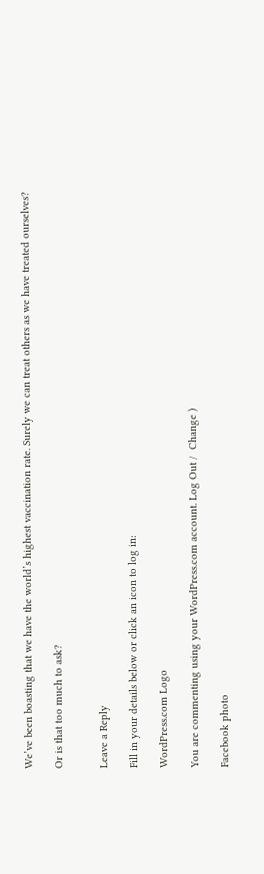We’ve been boasting that we have the world’s highest vaccination rate. Surely we can treat others as we have treated ourselves?

Or is that too much to ask?


Leave a Reply

Fill in your details below or click an icon to log in:

WordPress.com Logo

You are commenting using your WordPress.com account. Log Out /  Change )

Facebook photo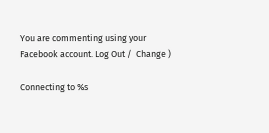You are commenting using your Facebook account. Log Out /  Change )

Connecting to %s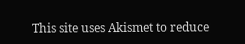This site uses Akismet to reduce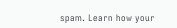spam. Learn how your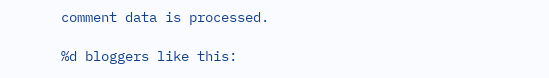comment data is processed.

%d bloggers like this: